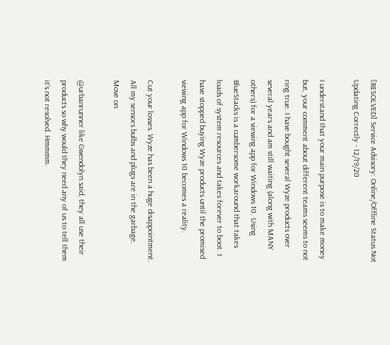[RESOLVED] Service Advisory: Online/Offline Status Not Updating Correctly - 12/19/20

I understand that your main purpose is to make money but, your comment about different teams seems to not ring true. I have bought several Wyze products over several years and am still waiting (along with MANY others) for a viewing app for Windows 10. Using BlueStacks is a cumbersome workaround that takes loads of system resources and takes forever to boot. I have stopped buying Wyze products until the promised viewing app for Windows 10 becomes a reality.

Cut your losses. Wyze has been a huge disappointment. All my sensors bulbs and plugs are in the garbage. Move on

@urbanrunner like Gwendolyn said, they all use their products so why would they need any of us to tell them it’s not resolved. Hmmmm.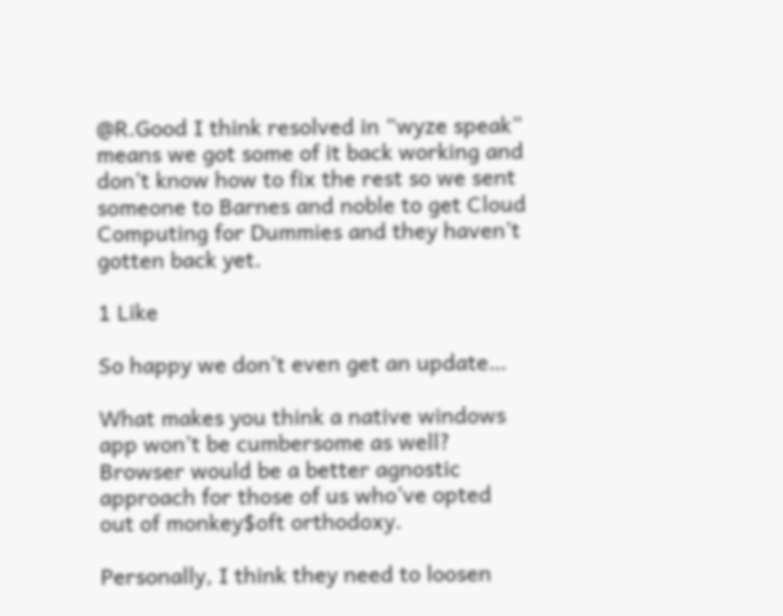@R.Good I think resolved in “wyze speak” means we got some of it back working and don’t know how to fix the rest so we sent someone to Barnes and noble to get Cloud Computing for Dummies and they haven’t gotten back yet.

1 Like

So happy we don’t even get an update…

What makes you think a native windows app won’t be cumbersome as well? Browser would be a better agnostic approach for those of us who’ve opted out of monkey$oft orthodoxy.

Personally, I think they need to loosen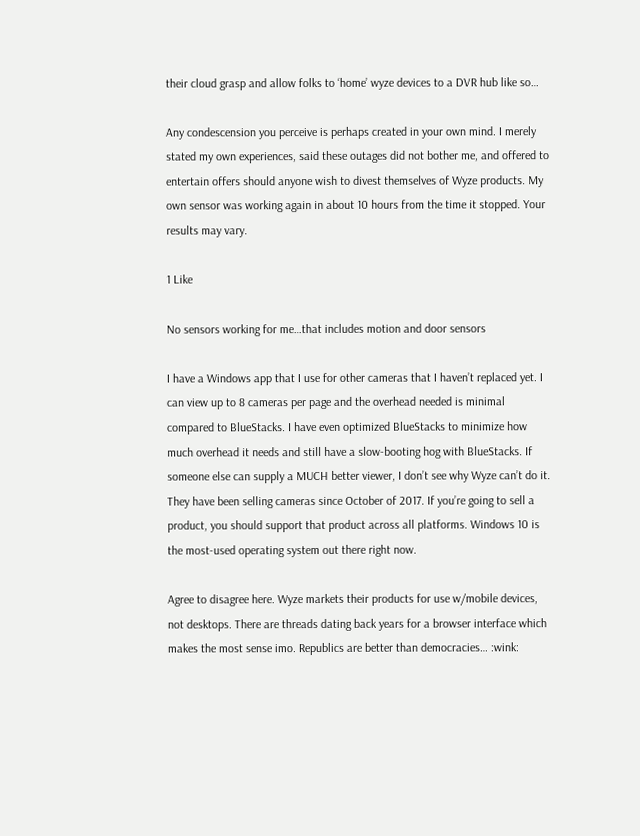their cloud grasp and allow folks to ‘home’ wyze devices to a DVR hub like so…

Any condescension you perceive is perhaps created in your own mind. I merely stated my own experiences, said these outages did not bother me, and offered to entertain offers should anyone wish to divest themselves of Wyze products. My own sensor was working again in about 10 hours from the time it stopped. Your results may vary.

1 Like

No sensors working for me…that includes motion and door sensors

I have a Windows app that I use for other cameras that I haven’t replaced yet. I can view up to 8 cameras per page and the overhead needed is minimal compared to BlueStacks. I have even optimized BlueStacks to minimize how much overhead it needs and still have a slow-booting hog with BlueStacks. If someone else can supply a MUCH better viewer, I don’t see why Wyze can’t do it. They have been selling cameras since October of 2017. If you’re going to sell a product, you should support that product across all platforms. Windows 10 is the most-used operating system out there right now.

Agree to disagree here. Wyze markets their products for use w/mobile devices, not desktops. There are threads dating back years for a browser interface which makes the most sense imo. Republics are better than democracies… :wink: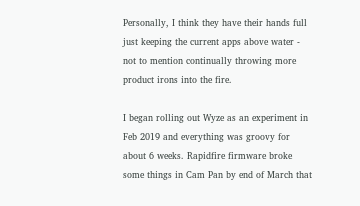Personally, I think they have their hands full just keeping the current apps above water - not to mention continually throwing more product irons into the fire.

I began rolling out Wyze as an experiment in Feb 2019 and everything was groovy for about 6 weeks. Rapidfire firmware broke some things in Cam Pan by end of March that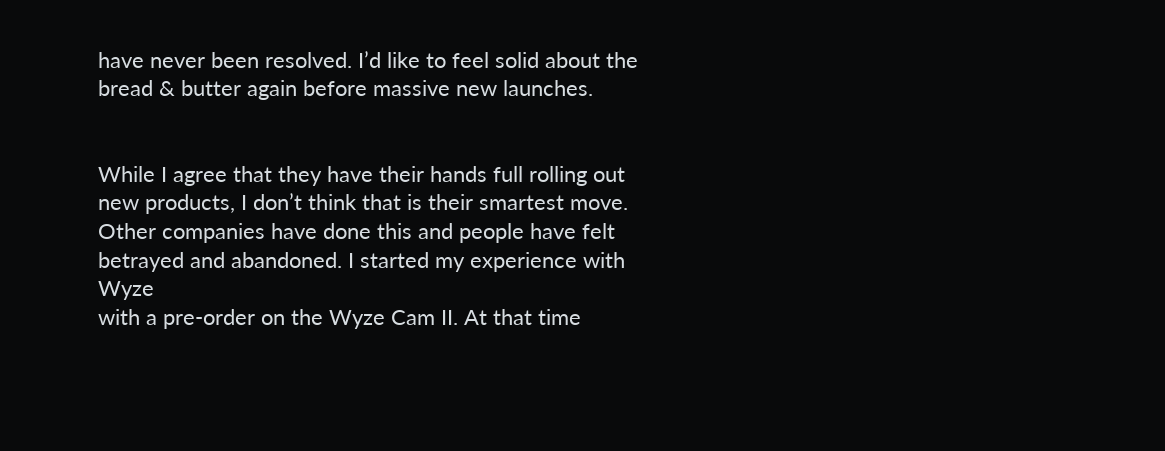have never been resolved. I’d like to feel solid about the bread & butter again before massive new launches.


While I agree that they have their hands full rolling out new products, I don’t think that is their smartest move.
Other companies have done this and people have felt betrayed and abandoned. I started my experience with Wyze
with a pre-order on the Wyze Cam II. At that time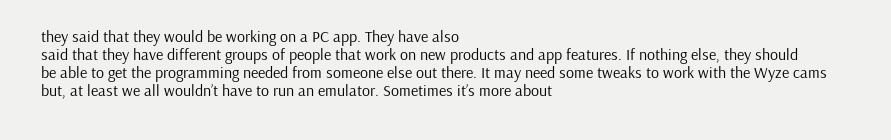they said that they would be working on a PC app. They have also
said that they have different groups of people that work on new products and app features. If nothing else, they should
be able to get the programming needed from someone else out there. It may need some tweaks to work with the Wyze cams
but, at least we all wouldn’t have to run an emulator. Sometimes it’s more about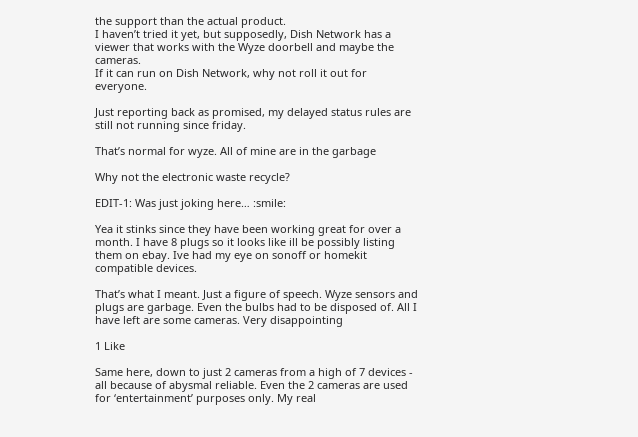the support than the actual product.
I haven’t tried it yet, but supposedly, Dish Network has a viewer that works with the Wyze doorbell and maybe the cameras.
If it can run on Dish Network, why not roll it out for everyone.

Just reporting back as promised, my delayed status rules are still not running since friday.

That’s normal for wyze. All of mine are in the garbage

Why not the electronic waste recycle?

EDIT-1: Was just joking here… :smile:

Yea it stinks since they have been working great for over a month. I have 8 plugs so it looks like ill be possibly listing them on ebay. Ive had my eye on sonoff or homekit compatible devices.

That’s what I meant. Just a figure of speech. Wyze sensors and plugs are garbage. Even the bulbs had to be disposed of. All I have left are some cameras. Very disappointing

1 Like

Same here, down to just 2 cameras from a high of 7 devices - all because of abysmal reliable. Even the 2 cameras are used for ‘entertainment’ purposes only. My real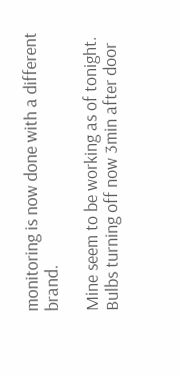monitoring is now done with a different brand.

Mine seem to be working as of tonight. Bulbs turning off now 3min after door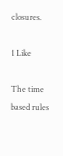closures.

1 Like

The time based rules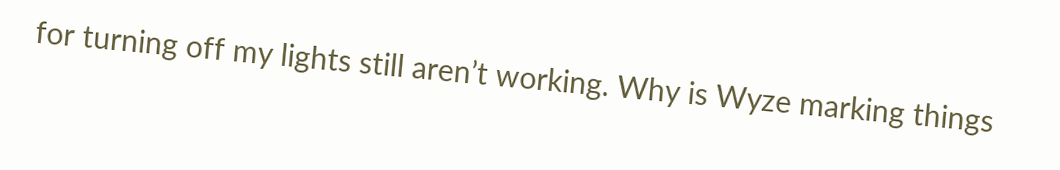for turning off my lights still aren’t working. Why is Wyze marking things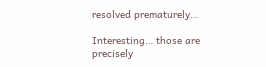resolved prematurely…

Interesting… those are precisely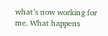what’s now working for me. What happens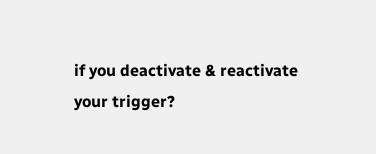if you deactivate & reactivate your trigger?